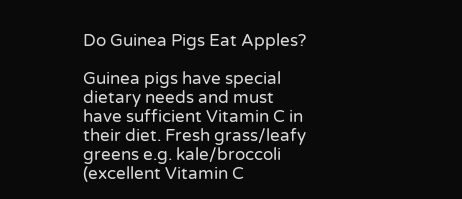Do Guinea Pigs Eat Apples?

Guinea pigs have special dietary needs and must have sufficient Vitamin C in their diet. Fresh grass/leafy greens e.g. kale/broccoli (excellent Vitamin C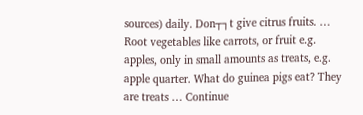sources) daily. Don┬┐t give citrus fruits. … Root vegetables like carrots, or fruit e.g. apples, only in small amounts as treats, e.g. apple quarter. What do guinea pigs eat? They are treats … Continue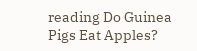reading Do Guinea Pigs Eat Apples?